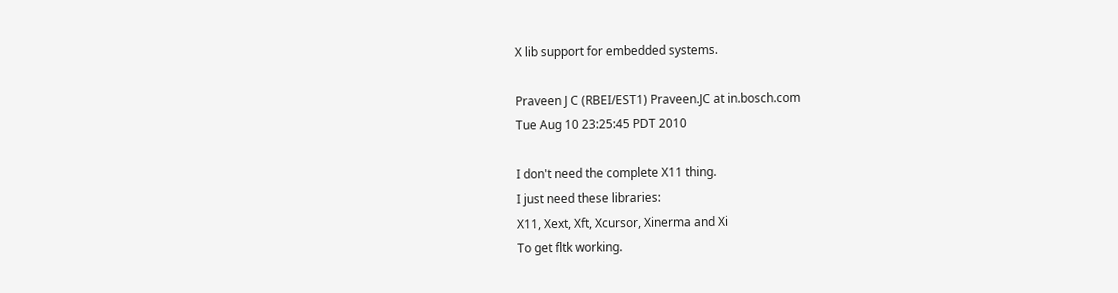X lib support for embedded systems.

Praveen J C (RBEI/EST1) Praveen.JC at in.bosch.com
Tue Aug 10 23:25:45 PDT 2010

I don't need the complete X11 thing.
I just need these libraries:
X11, Xext, Xft, Xcursor, Xinerma and Xi
To get fltk working.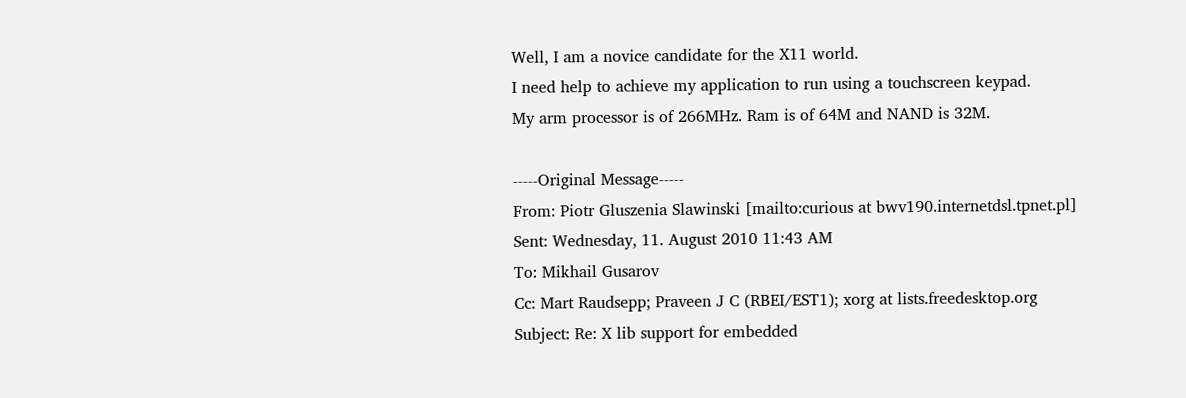Well, I am a novice candidate for the X11 world.
I need help to achieve my application to run using a touchscreen keypad.
My arm processor is of 266MHz. Ram is of 64M and NAND is 32M.

-----Original Message-----
From: Piotr Gluszenia Slawinski [mailto:curious at bwv190.internetdsl.tpnet.pl]
Sent: Wednesday, 11. August 2010 11:43 AM
To: Mikhail Gusarov
Cc: Mart Raudsepp; Praveen J C (RBEI/EST1); xorg at lists.freedesktop.org
Subject: Re: X lib support for embedded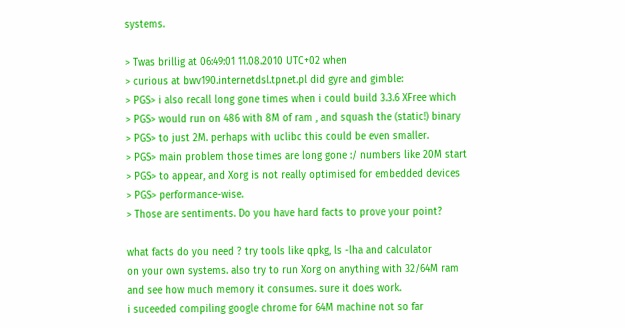systems.

> Twas brillig at 06:49:01 11.08.2010 UTC+02 when
> curious at bwv190.internetdsl.tpnet.pl did gyre and gimble:
> PGS> i also recall long gone times when i could build 3.3.6 XFree which
> PGS> would run on 486 with 8M of ram , and squash the (static!) binary
> PGS> to just 2M. perhaps with uclibc this could be even smaller.
> PGS> main problem those times are long gone :/ numbers like 20M start
> PGS> to appear, and Xorg is not really optimised for embedded devices
> PGS> performance-wise.
> Those are sentiments. Do you have hard facts to prove your point?

what facts do you need ? try tools like qpkg, ls -lha and calculator
on your own systems. also try to run Xorg on anything with 32/64M ram
and see how much memory it consumes. sure it does work.
i suceeded compiling google chrome for 64M machine not so far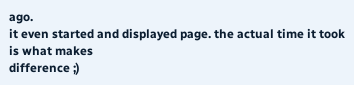ago.
it even started and displayed page. the actual time it took is what makes
difference ;)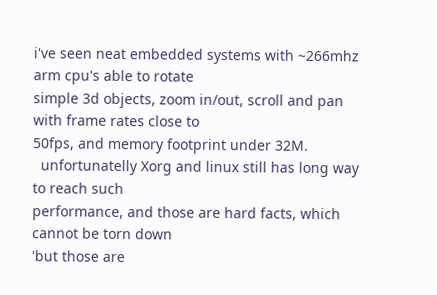i've seen neat embedded systems with ~266mhz arm cpu's able to rotate
simple 3d objects, zoom in/out, scroll and pan with frame rates close to
50fps, and memory footprint under 32M.
  unfortunatelly Xorg and linux still has long way to reach such
performance, and those are hard facts, which cannot be torn down
'but those are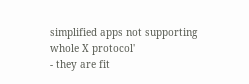simplified apps not supporting whole X protocol'
- they are fit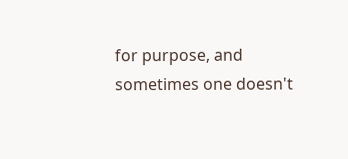for purpose, and sometimes one doesn't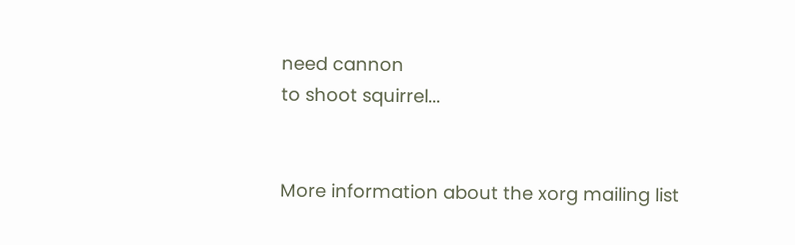need cannon
to shoot squirrel...


More information about the xorg mailing list